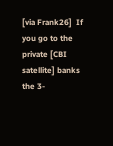[via Frank26]  If you go to the private [CBI satellite] banks the 3-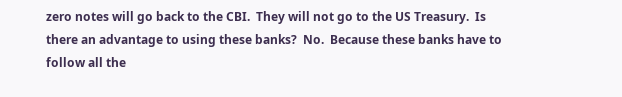zero notes will go back to the CBI.  They will not go to the US Treasury.  Is there an advantage to using these banks?  No.  Because these banks have to follow all the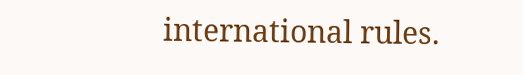international rules.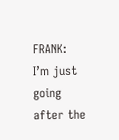FRANK:  I’m just going after the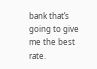bank that’s going to give me the best rate.